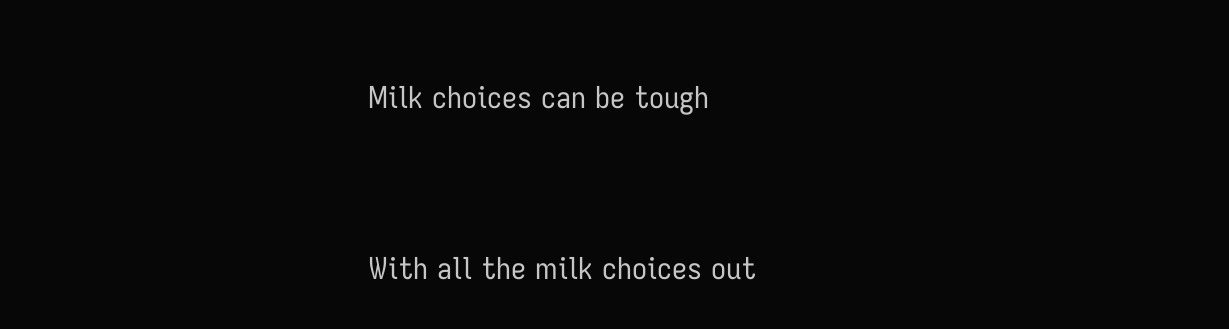Milk choices can be tough


With all the milk choices out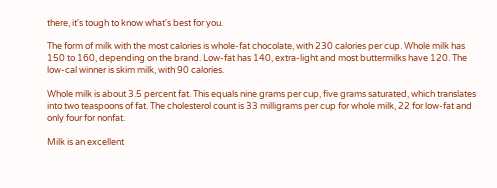there, it's tough to know what's best for you.

The form of milk with the most calories is whole-fat chocolate, with 230 calories per cup. Whole milk has 150 to 160, depending on the brand. Low-fat has 140, extra-light and most buttermilks have 120. The low-cal winner is skim milk, with 90 calories.

Whole milk is about 3.5 percent fat. This equals nine grams per cup, five grams saturated, which translates into two teaspoons of fat. The cholesterol count is 33 milligrams per cup for whole milk, 22 for low-fat and only four for nonfat.

Milk is an excellent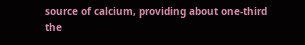source of calcium, providing about one-third the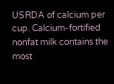USRDA of calcium per cup. Calcium-fortified nonfat milk contains the most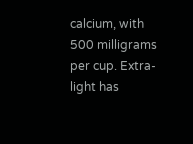calcium, with 500 milligrams per cup. Extra-light has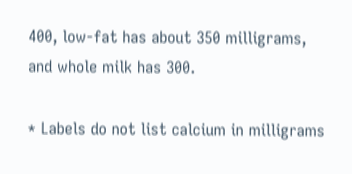400, low-fat has about 350 milligrams, and whole milk has 300.

* Labels do not list calcium in milligrams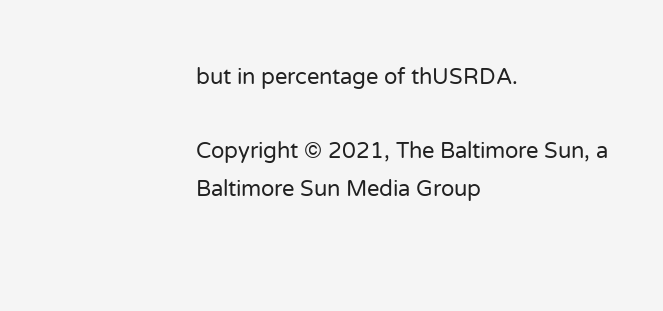but in percentage of thUSRDA.

Copyright © 2021, The Baltimore Sun, a Baltimore Sun Media Group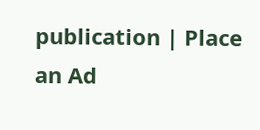publication | Place an Ad